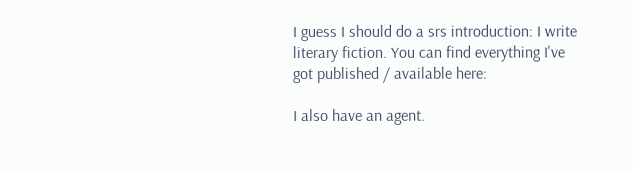I guess I should do a srs introduction: I write literary fiction. You can find everything I've got published / available here:

I also have an agent.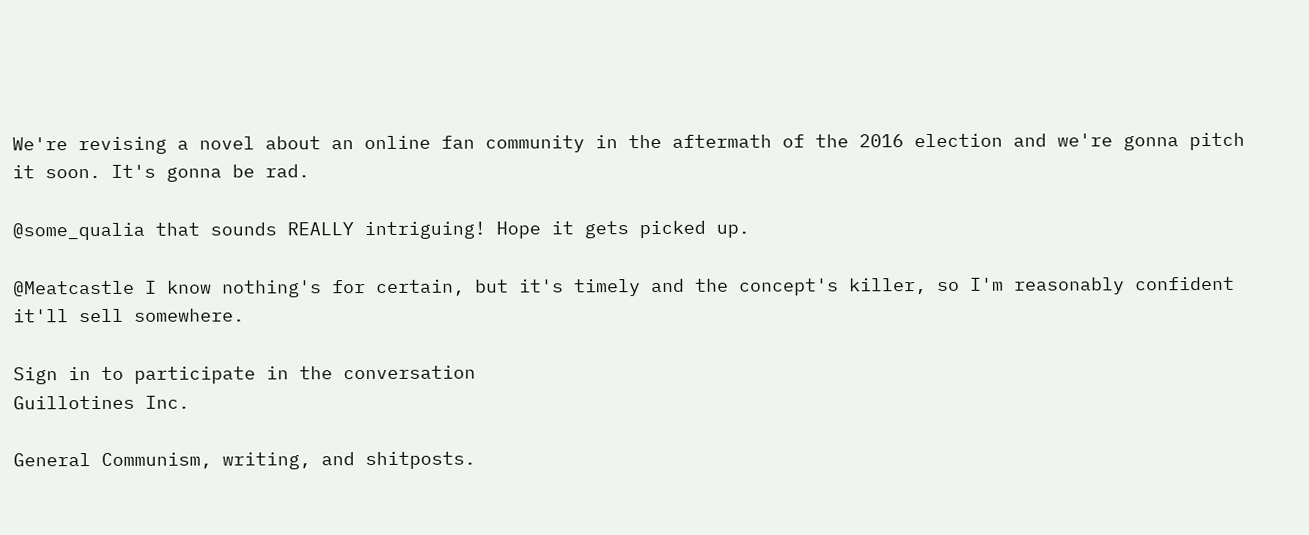We're revising a novel about an online fan community in the aftermath of the 2016 election and we're gonna pitch it soon. It's gonna be rad.

@some_qualia that sounds REALLY intriguing! Hope it gets picked up.

@Meatcastle I know nothing's for certain, but it's timely and the concept's killer, so I'm reasonably confident it'll sell somewhere.

Sign in to participate in the conversation
Guillotines Inc.

General Communism, writing, and shitposts.